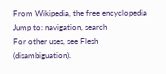From Wikipedia, the free encyclopedia
Jump to: navigation, search
For other uses, see Flesh (disambiguation).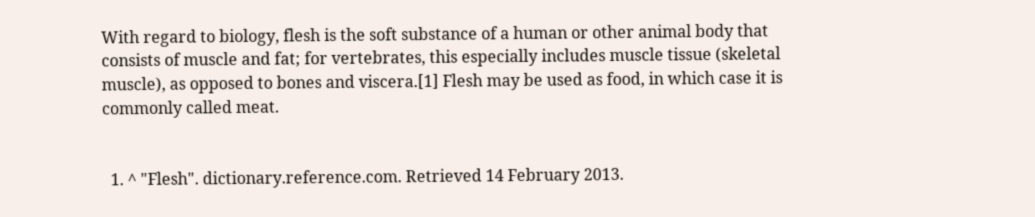With regard to biology, flesh is the soft substance of a human or other animal body that consists of muscle and fat; for vertebrates, this especially includes muscle tissue (skeletal muscle), as opposed to bones and viscera.[1] Flesh may be used as food, in which case it is commonly called meat.


  1. ^ "Flesh". dictionary.reference.com. Retrieved 14 February 2013.